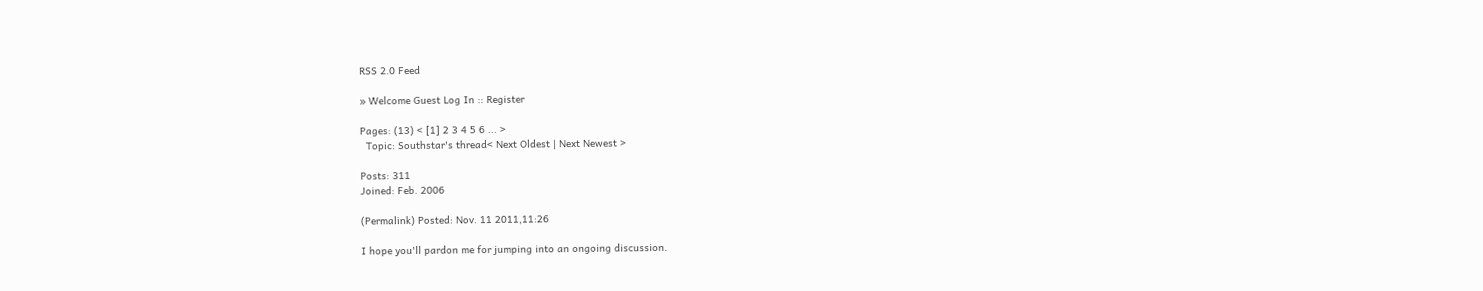RSS 2.0 Feed

» Welcome Guest Log In :: Register

Pages: (13) < [1] 2 3 4 5 6 ... >
  Topic: Southstar's thread< Next Oldest | Next Newest >

Posts: 311
Joined: Feb. 2006

(Permalink) Posted: Nov. 11 2011,11:26

I hope you'll pardon me for jumping into an ongoing discussion.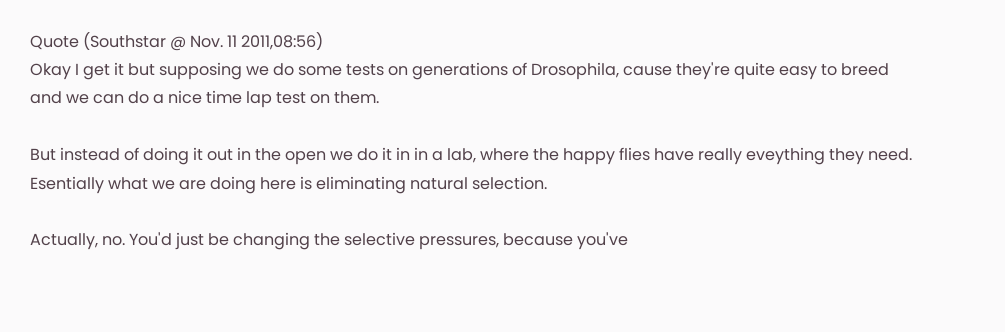Quote (Southstar @ Nov. 11 2011,08:56)
Okay I get it but supposing we do some tests on generations of Drosophila, cause they're quite easy to breed and we can do a nice time lap test on them.

But instead of doing it out in the open we do it in in a lab, where the happy flies have really eveything they need. Esentially what we are doing here is eliminating natural selection.

Actually, no. You'd just be changing the selective pressures, because you've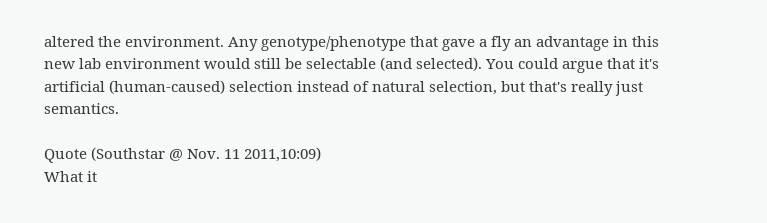altered the environment. Any genotype/phenotype that gave a fly an advantage in this new lab environment would still be selectable (and selected). You could argue that it's artificial (human-caused) selection instead of natural selection, but that's really just semantics.

Quote (Southstar @ Nov. 11 2011,10:09)
What it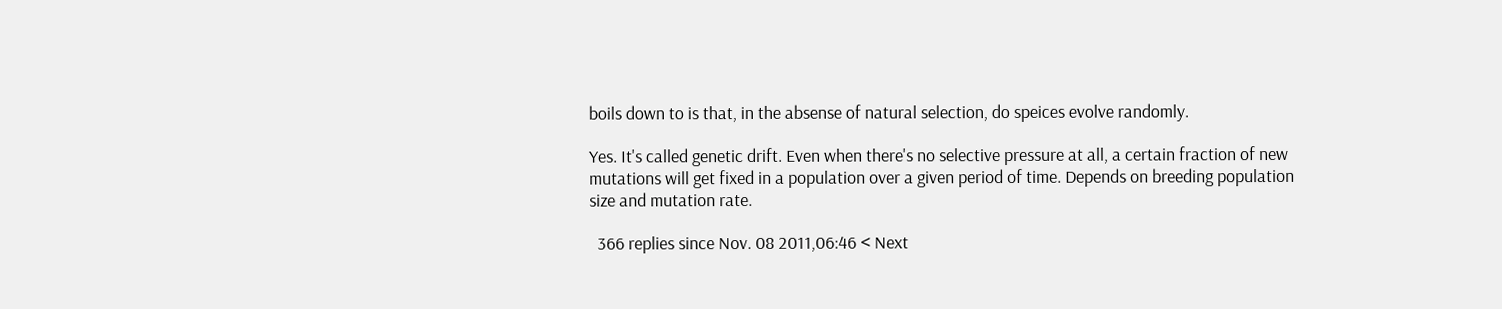boils down to is that, in the absense of natural selection, do speices evolve randomly.

Yes. It's called genetic drift. Even when there's no selective pressure at all, a certain fraction of new mutations will get fixed in a population over a given period of time. Depends on breeding population size and mutation rate.

  366 replies since Nov. 08 2011,06:46 < Next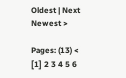Oldest | Next Newest >

Pages: (13) < [1] 2 3 4 5 6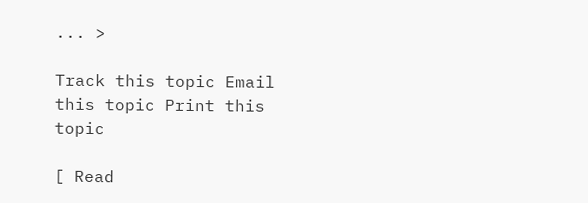... >

Track this topic Email this topic Print this topic

[ Read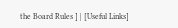the Board Rules ] | [Useful Links]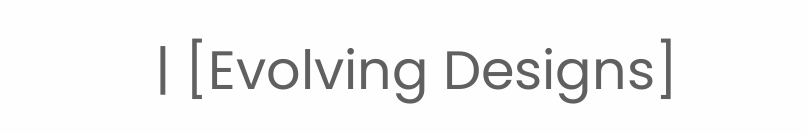| [Evolving Designs]